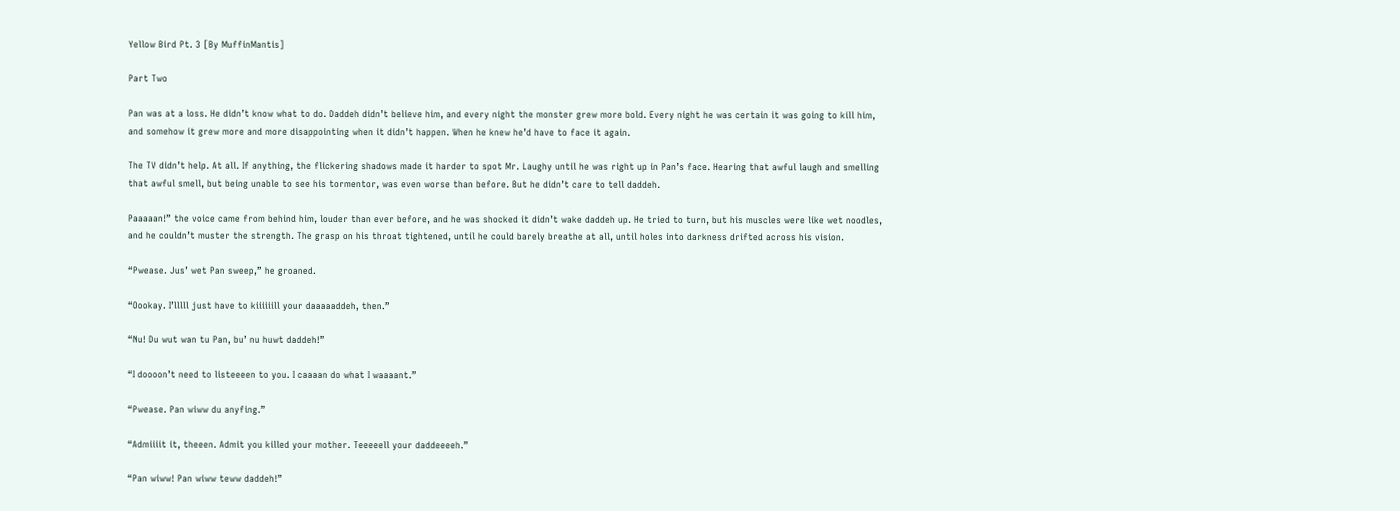Yellow Bird Pt. 3 [By MuffinMantis]

Part Two

Pan was at a loss. He didn’t know what to do. Daddeh didn’t believe him, and every night the monster grew more bold. Every night he was certain it was going to kill him, and somehow it grew more and more disappointing when it didn’t happen. When he knew he’d have to face it again.

The TV didn’t help. At all. If anything, the flickering shadows made it harder to spot Mr. Laughy until he was right up in Pan’s face. Hearing that awful laugh and smelling that awful smell, but being unable to see his tormentor, was even worse than before. But he didn’t care to tell daddeh.

Paaaaan!” the voice came from behind him, louder than ever before, and he was shocked it didn’t wake daddeh up. He tried to turn, but his muscles were like wet noodles, and he couldn’t muster the strength. The grasp on his throat tightened, until he could barely breathe at all, until holes into darkness drifted across his vision.

“Pwease. Jus’ wet Pan sweep,” he groaned.

“Oookay. I’lllll just have to kiiiiiill your daaaaaddeh, then.”

“Nu! Du wut wan tu Pan, bu’ nu huwt daddeh!”

“I doooon’t need to listeeeen to you. I caaaan do what I waaaant.”

“Pwease. Pan wiww du anyfing.”

“Admiiiit it, theeen. Admit you killed your mother. Teeeeell your daddeeeeh.”

“Pan wiww! Pan wiww teww daddeh!”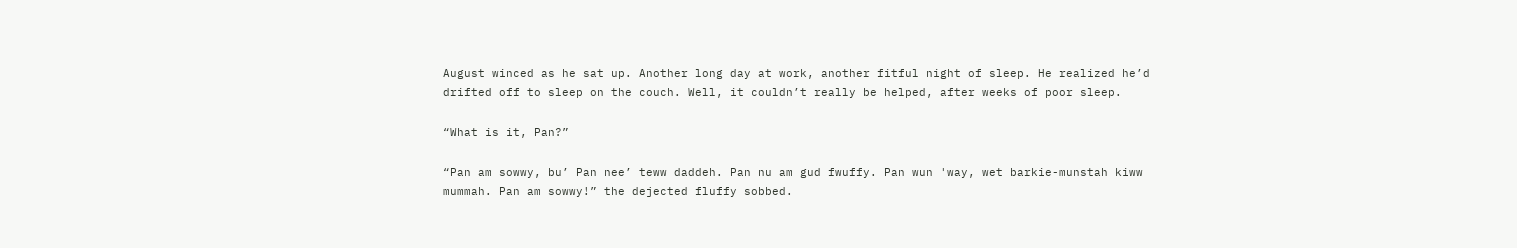August winced as he sat up. Another long day at work, another fitful night of sleep. He realized he’d drifted off to sleep on the couch. Well, it couldn’t really be helped, after weeks of poor sleep.

“What is it, Pan?”

“Pan am sowwy, bu’ Pan nee’ teww daddeh. Pan nu am gud fwuffy. Pan wun 'way, wet barkie-munstah kiww mummah. Pan am sowwy!” the dejected fluffy sobbed.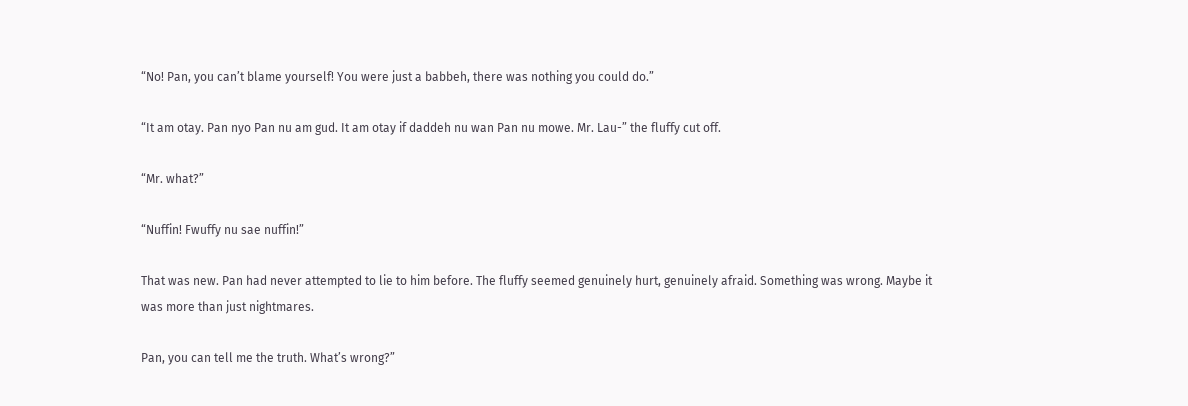“No! Pan, you can’t blame yourself! You were just a babbeh, there was nothing you could do.”

“It am otay. Pan nyo Pan nu am gud. It am otay if daddeh nu wan Pan nu mowe. Mr. Lau-” the fluffy cut off.

“Mr. what?”

“Nuffin! Fwuffy nu sae nuffin!”

That was new. Pan had never attempted to lie to him before. The fluffy seemed genuinely hurt, genuinely afraid. Something was wrong. Maybe it was more than just nightmares.

Pan, you can tell me the truth. What’s wrong?”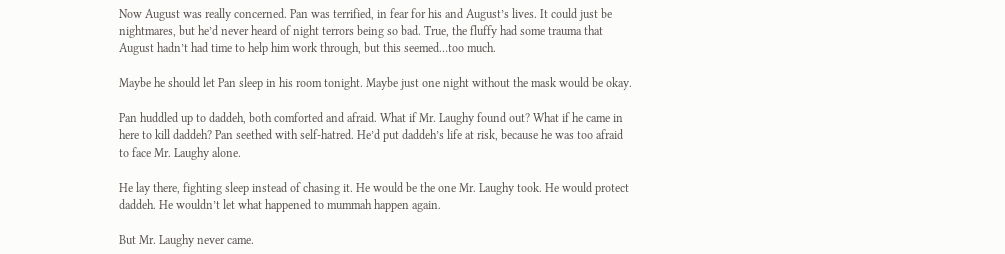Now August was really concerned. Pan was terrified, in fear for his and August’s lives. It could just be nightmares, but he’d never heard of night terrors being so bad. True, the fluffy had some trauma that August hadn’t had time to help him work through, but this seemed…too much.

Maybe he should let Pan sleep in his room tonight. Maybe just one night without the mask would be okay.

Pan huddled up to daddeh, both comforted and afraid. What if Mr. Laughy found out? What if he came in here to kill daddeh? Pan seethed with self-hatred. He’d put daddeh’s life at risk, because he was too afraid to face Mr. Laughy alone.

He lay there, fighting sleep instead of chasing it. He would be the one Mr. Laughy took. He would protect daddeh. He wouldn’t let what happened to mummah happen again.

But Mr. Laughy never came.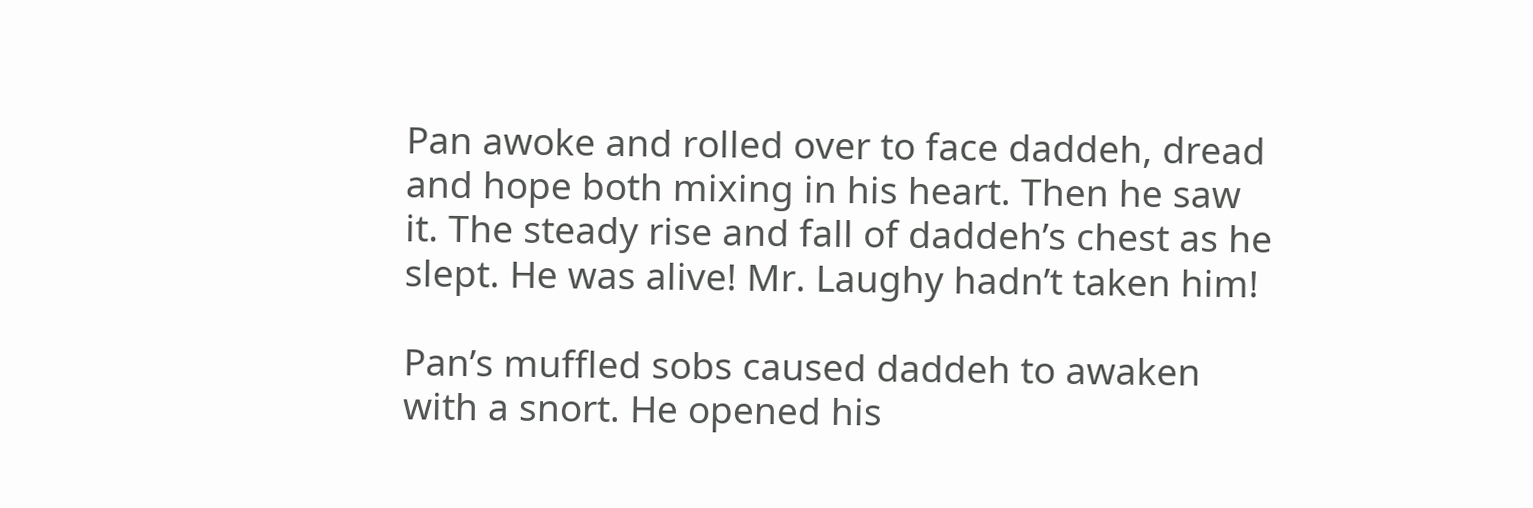Pan awoke and rolled over to face daddeh, dread and hope both mixing in his heart. Then he saw it. The steady rise and fall of daddeh’s chest as he slept. He was alive! Mr. Laughy hadn’t taken him!

Pan’s muffled sobs caused daddeh to awaken with a snort. He opened his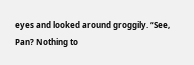eyes and looked around groggily. “See, Pan? Nothing to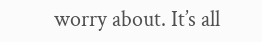worry about. It’s all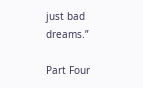just bad dreams.”

Part Four